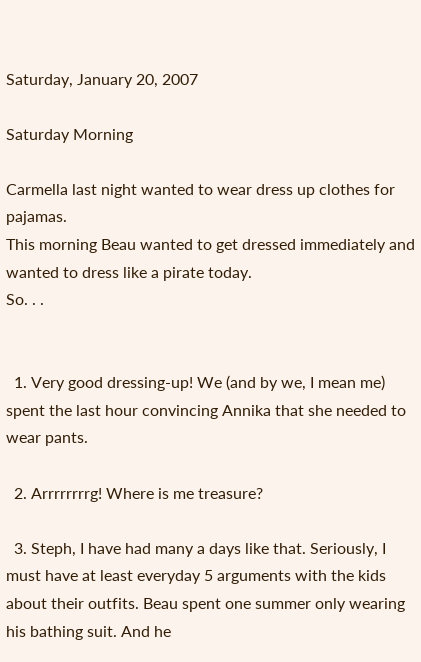Saturday, January 20, 2007

Saturday Morning

Carmella last night wanted to wear dress up clothes for pajamas.
This morning Beau wanted to get dressed immediately and wanted to dress like a pirate today.
So. . .


  1. Very good dressing-up! We (and by we, I mean me) spent the last hour convincing Annika that she needed to wear pants.

  2. Arrrrrrrrg! Where is me treasure?

  3. Steph, I have had many a days like that. Seriously, I must have at least everyday 5 arguments with the kids about their outfits. Beau spent one summer only wearing his bathing suit. And he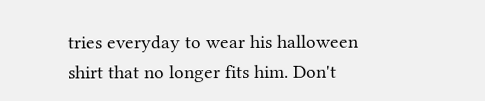tries everyday to wear his halloween shirt that no longer fits him. Don't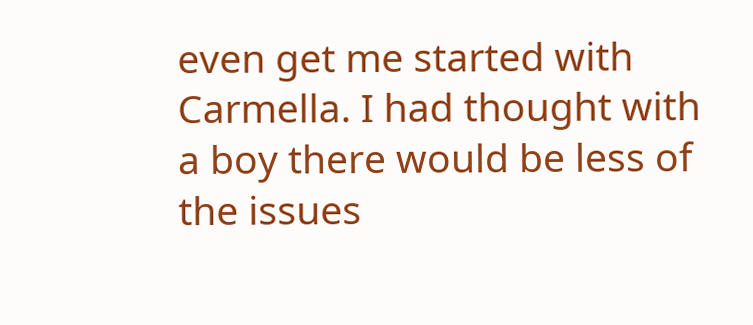even get me started with Carmella. I had thought with a boy there would be less of the issues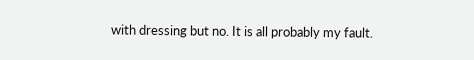with dressing but no. It is all probably my fault.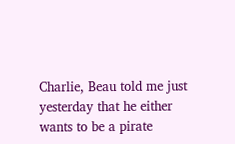Charlie, Beau told me just yesterday that he either wants to be a pirate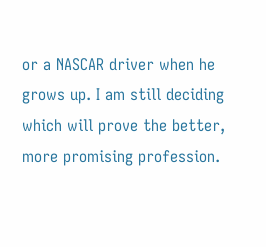or a NASCAR driver when he grows up. I am still deciding which will prove the better, more promising profession.